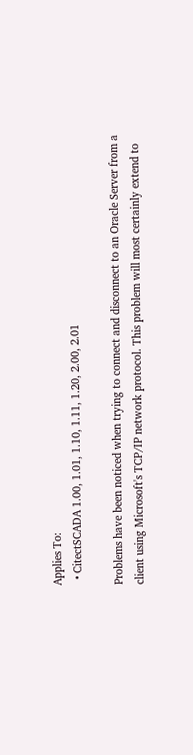Applies To:
  • CitectSCADA 1.00, 1.01, 1.10, 1.11, 1.20, 2.00, 2.01

Problems have been noticed when trying to connect and disconnect to an Oracle Server from a client using Microsoft's TCP/IP network protocol. This problem will most certainly extend to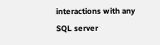interactions with any SQL server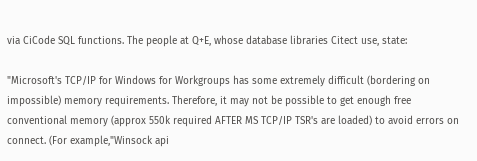via CiCode SQL functions. The people at Q+E, whose database libraries Citect use, state:

"Microsoft's TCP/IP for Windows for Workgroups has some extremely difficult (bordering on impossible) memory requirements. Therefore, it may not be possible to get enough free conventional memory (approx 550k required AFTER MS TCP/IP TSR's are loaded) to avoid errors on connect. (For example,"Winsock api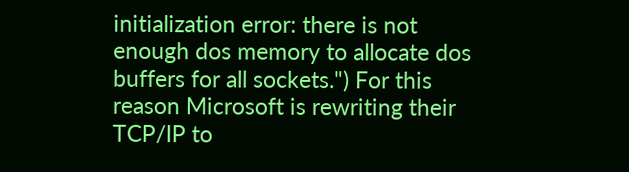initialization error: there is not enough dos memory to allocate dos buffers for all sockets.") For this reason Microsoft is rewriting their TCP/IP to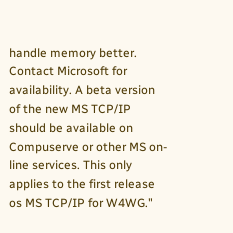handle memory better. Contact Microsoft for availability. A beta version of the new MS TCP/IP should be available on Compuserve or other MS on-line services. This only applies to the first release os MS TCP/IP for W4WG."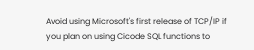Avoid using Microsoft's first release of TCP/IP if you plan on using Cicode SQL functions to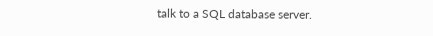talk to a SQL database server.